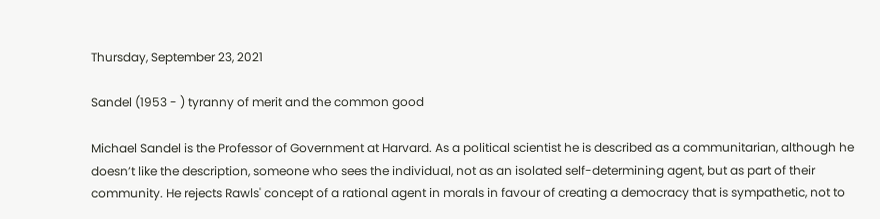Thursday, September 23, 2021

Sandel (1953 - ) tyranny of merit and the common good

Michael Sandel is the Professor of Government at Harvard. As a political scientist he is described as a communitarian, although he doesn’t like the description, someone who sees the individual, not as an isolated self-determining agent, but as part of their community. He rejects Rawls' concept of a rational agent in morals in favour of creating a democracy that is sympathetic, not to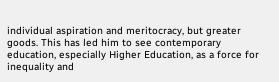individual aspiration and meritocracy, but greater goods. This has led him to see contemporary education, especially Higher Education, as a force for inequality and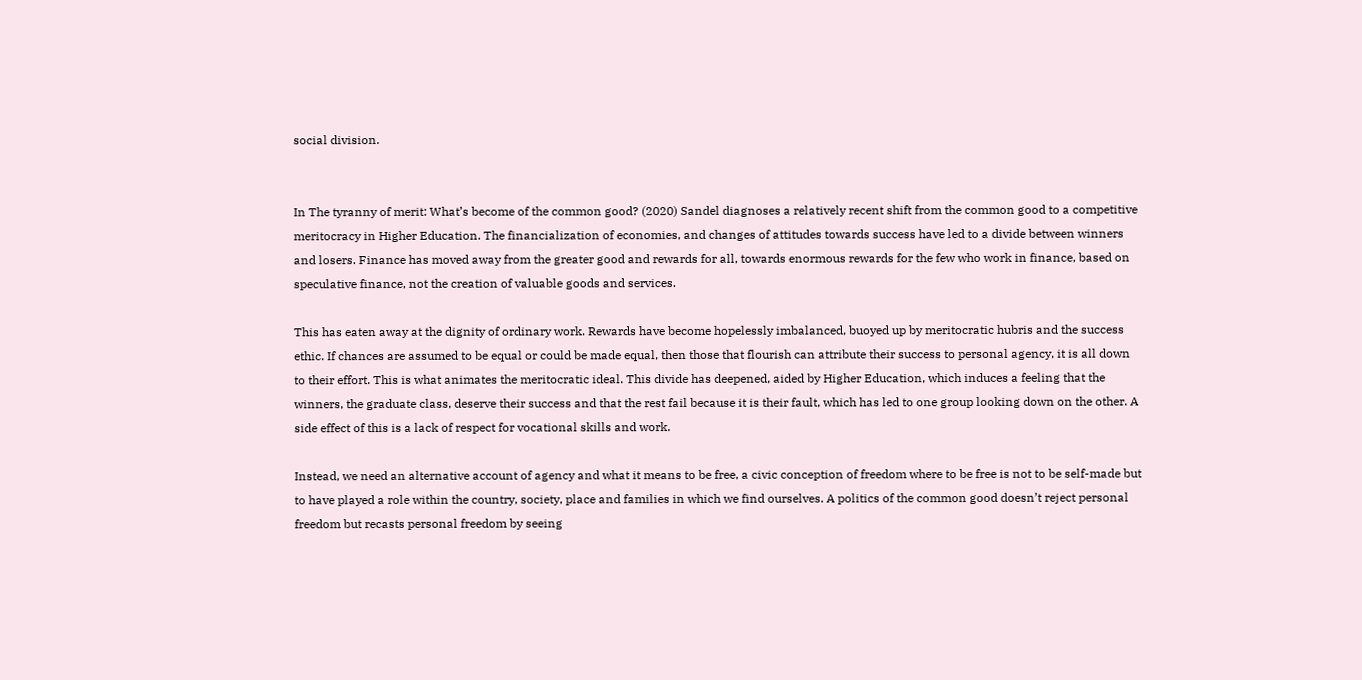social division.


In The tyranny of merit: What’s become of the common good? (2020) Sandel diagnoses a relatively recent shift from the common good to a competitive meritocracy in Higher Education. The financialization of economies, and changes of attitudes towards success have led to a divide between winners and losers. Finance has moved away from the greater good and rewards for all, towards enormous rewards for the few who work in finance, based on speculative finance, not the creation of valuable goods and services.

This has eaten away at the dignity of ordinary work. Rewards have become hopelessly imbalanced, buoyed up by meritocratic hubris and the success ethic. If chances are assumed to be equal or could be made equal, then those that flourish can attribute their success to personal agency, it is all down to their effort. This is what animates the meritocratic ideal. This divide has deepened, aided by Higher Education, which induces a feeling that the winners, the graduate class, deserve their success and that the rest fail because it is their fault, which has led to one group looking down on the other. A side effect of this is a lack of respect for vocational skills and work.

Instead, we need an alternative account of agency and what it means to be free, a civic conception of freedom where to be free is not to be self-made but to have played a role within the country, society, place and families in which we find ourselves. A politics of the common good doesn’t reject personal freedom but recasts personal freedom by seeing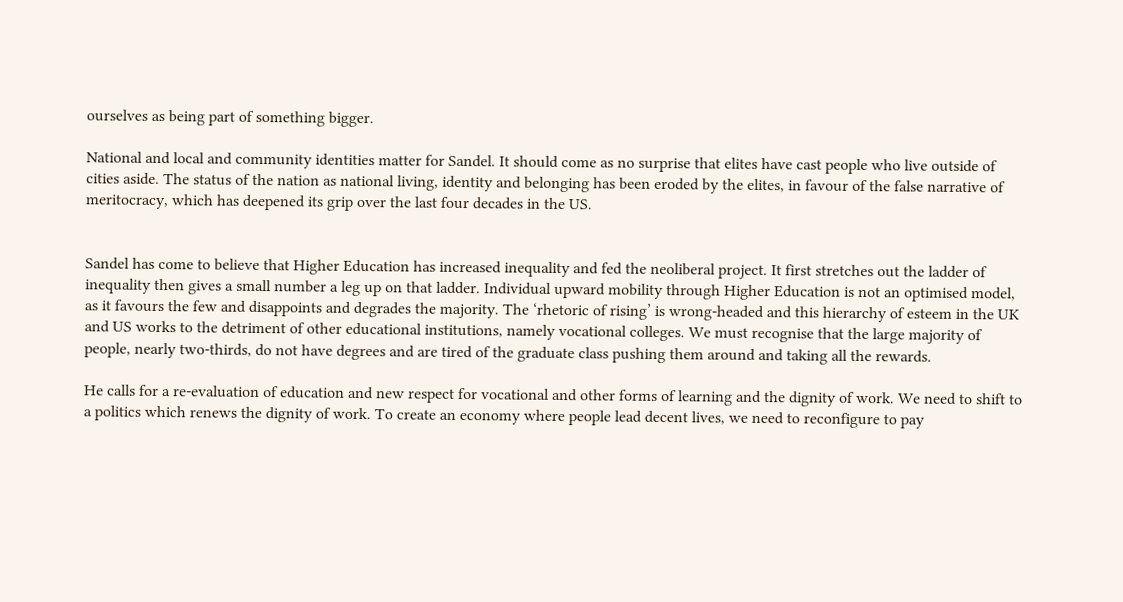ourselves as being part of something bigger.

National and local and community identities matter for Sandel. It should come as no surprise that elites have cast people who live outside of cities aside. The status of the nation as national living, identity and belonging has been eroded by the elites, in favour of the false narrative of meritocracy, which has deepened its grip over the last four decades in the US.


Sandel has come to believe that Higher Education has increased inequality and fed the neoliberal project. It first stretches out the ladder of inequality then gives a small number a leg up on that ladder. Individual upward mobility through Higher Education is not an optimised model, as it favours the few and disappoints and degrades the majority. The ‘rhetoric of rising’ is wrong-headed and this hierarchy of esteem in the UK and US works to the detriment of other educational institutions, namely vocational colleges. We must recognise that the large majority of people, nearly two-thirds, do not have degrees and are tired of the graduate class pushing them around and taking all the rewards.

He calls for a re-evaluation of education and new respect for vocational and other forms of learning and the dignity of work. We need to shift to a politics which renews the dignity of work. To create an economy where people lead decent lives, we need to reconfigure to pay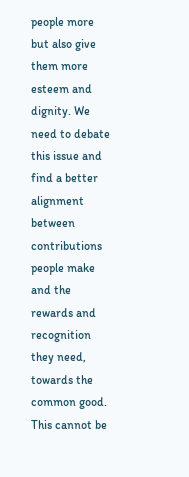people more but also give them more esteem and dignity. We need to debate this issue and find a better alignment between contributions people make and the rewards and recognition they need, towards the common good. This cannot be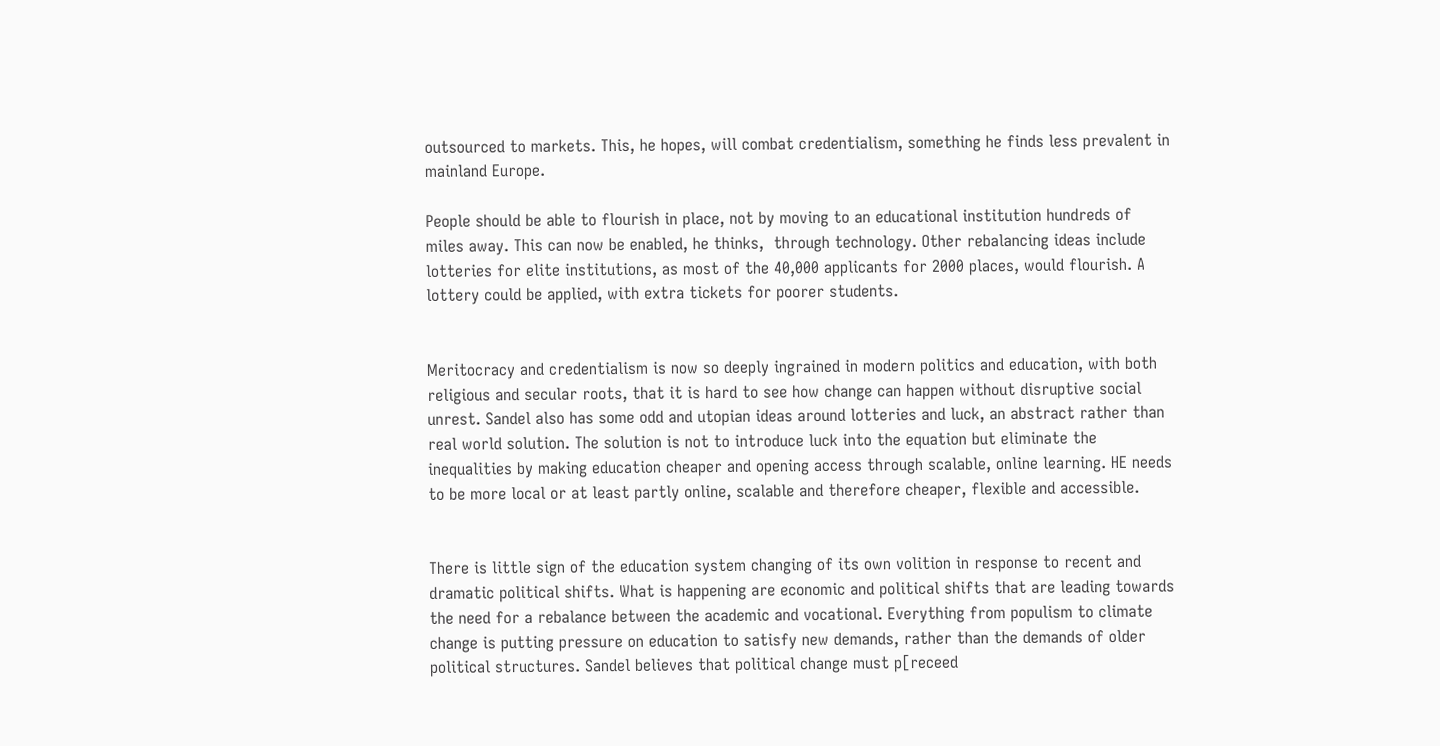outsourced to markets. This, he hopes, will combat credentialism, something he finds less prevalent in mainland Europe.

People should be able to flourish in place, not by moving to an educational institution hundreds of miles away. This can now be enabled, he thinks,  through technology. Other rebalancing ideas include lotteries for elite institutions, as most of the 40,000 applicants for 2000 places, would flourish. A lottery could be applied, with extra tickets for poorer students.


Meritocracy and credentialism is now so deeply ingrained in modern politics and education, with both religious and secular roots, that it is hard to see how change can happen without disruptive social unrest. Sandel also has some odd and utopian ideas around lotteries and luck, an abstract rather than real world solution. The solution is not to introduce luck into the equation but eliminate the inequalities by making education cheaper and opening access through scalable, online learning. HE needs to be more local or at least partly online, scalable and therefore cheaper, flexible and accessible.


There is little sign of the education system changing of its own volition in response to recent and dramatic political shifts. What is happening are economic and political shifts that are leading towards the need for a rebalance between the academic and vocational. Everything from populism to climate change is putting pressure on education to satisfy new demands, rather than the demands of older political structures. Sandel believes that political change must p[receed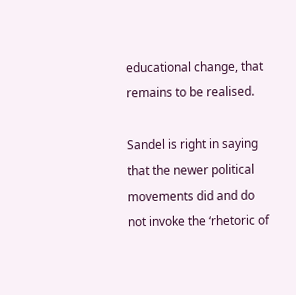educational change, that remains to be realised.

Sandel is right in saying that the newer political movements did and do not invoke the ‘rhetoric of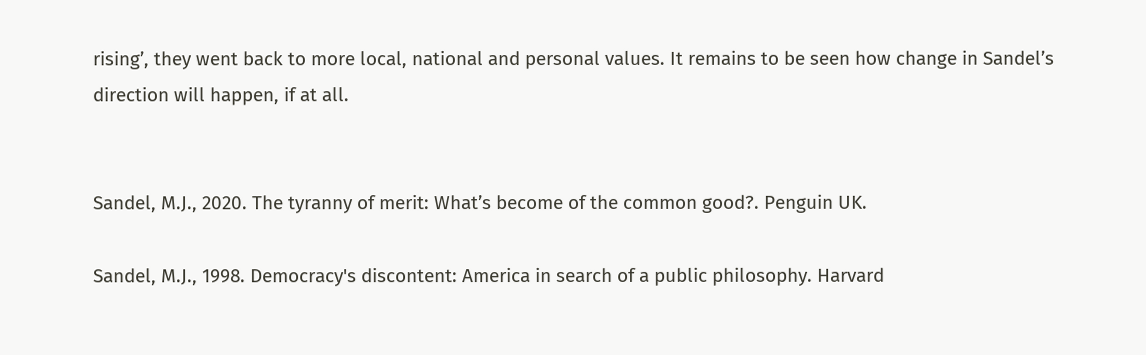rising’, they went back to more local, national and personal values. It remains to be seen how change in Sandel’s direction will happen, if at all.


Sandel, M.J., 2020. The tyranny of merit: What’s become of the common good?. Penguin UK.

Sandel, M.J., 1998. Democracy's discontent: America in search of a public philosophy. Harvard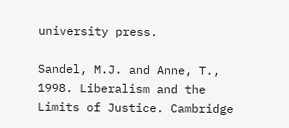university press.

Sandel, M.J. and Anne, T., 1998. Liberalism and the Limits of Justice. Cambridge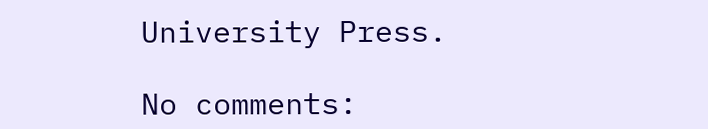University Press.

No comments: